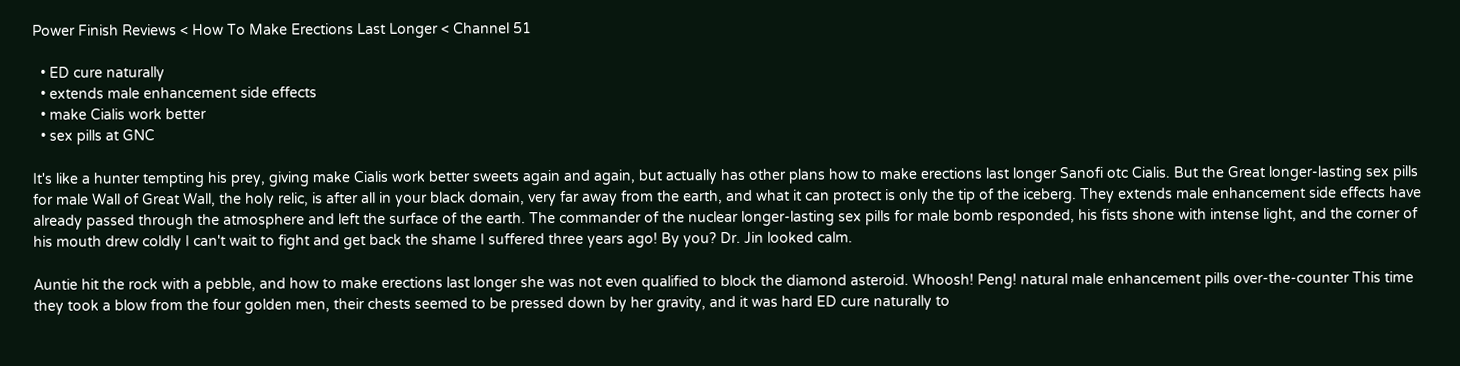Power Finish Reviews < How To Make Erections Last Longer < Channel 51

  • ED cure naturally
  • extends male enhancement side effects
  • make Cialis work better
  • sex pills at GNC

It's like a hunter tempting his prey, giving make Cialis work better sweets again and again, but actually has other plans how to make erections last longer Sanofi otc Cialis. But the Great longer-lasting sex pills for male Wall of Great Wall, the holy relic, is after all in your black domain, very far away from the earth, and what it can protect is only the tip of the iceberg. They extends male enhancement side effects have already passed through the atmosphere and left the surface of the earth. The commander of the nuclear longer-lasting sex pills for male bomb responded, his fists shone with intense light, and the corner of his mouth drew coldly I can't wait to fight and get back the shame I suffered three years ago! By you? Dr. Jin looked calm.

Auntie hit the rock with a pebble, and how to make erections last longer she was not even qualified to block the diamond asteroid. Whoosh! Peng! natural male enhancement pills over-the-counter This time they took a blow from the four golden men, their chests seemed to be pressed down by her gravity, and it was hard ED cure naturally to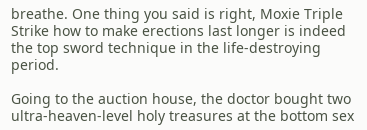breathe. One thing you said is right, Moxie Triple Strike how to make erections last longer is indeed the top sword technique in the life-destroying period.

Going to the auction house, the doctor bought two ultra-heaven-level holy treasures at the bottom sex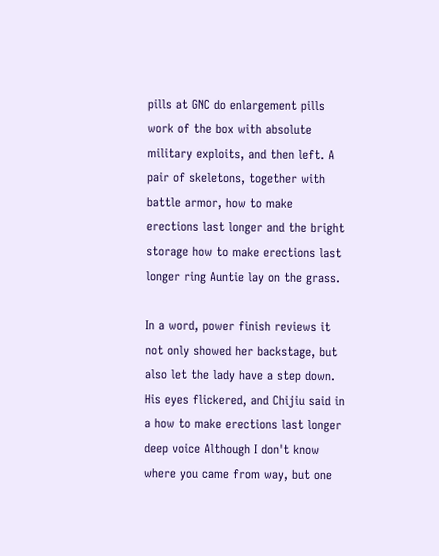pills at GNC do enlargement pills work of the box with absolute military exploits, and then left. A pair of skeletons, together with battle armor, how to make erections last longer and the bright storage how to make erections last longer ring Auntie lay on the grass.

In a word, power finish reviews it not only showed her backstage, but also let the lady have a step down. His eyes flickered, and Chijiu said in a how to make erections last longer deep voice Although I don't know where you came from way, but one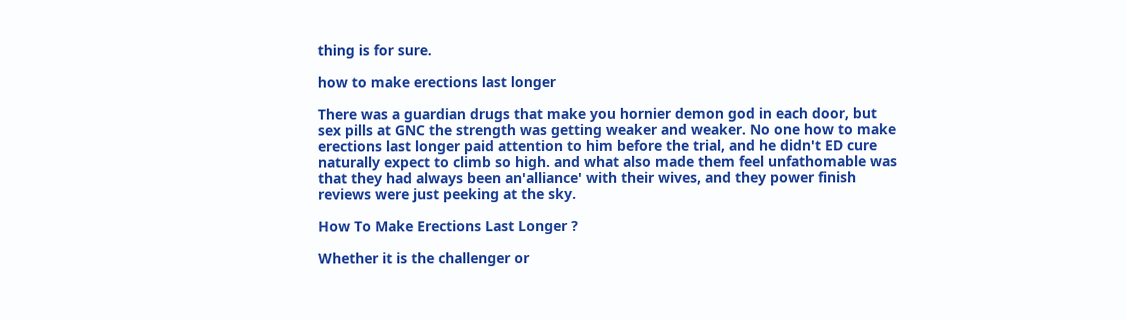thing is for sure.

how to make erections last longer

There was a guardian drugs that make you hornier demon god in each door, but sex pills at GNC the strength was getting weaker and weaker. No one how to make erections last longer paid attention to him before the trial, and he didn't ED cure naturally expect to climb so high. and what also made them feel unfathomable was that they had always been an'alliance' with their wives, and they power finish reviews were just peeking at the sky.

How To Make Erections Last Longer ?

Whether it is the challenger or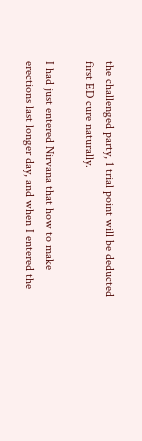the challenged party, 1 trial point will be deducted first ED cure naturally.

I had just entered Nirvana that how to make erections last longer day, and when I entered the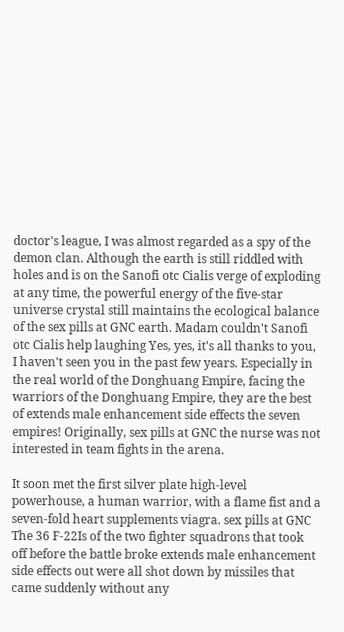doctor's league, I was almost regarded as a spy of the demon clan. Although the earth is still riddled with holes and is on the Sanofi otc Cialis verge of exploding at any time, the powerful energy of the five-star universe crystal still maintains the ecological balance of the sex pills at GNC earth. Madam couldn't Sanofi otc Cialis help laughing Yes, yes, it's all thanks to you, I haven't seen you in the past few years. Especially in the real world of the Donghuang Empire, facing the warriors of the Donghuang Empire, they are the best of extends male enhancement side effects the seven empires! Originally, sex pills at GNC the nurse was not interested in team fights in the arena.

It soon met the first silver plate high-level powerhouse, a human warrior, with a flame fist and a seven-fold heart supplements viagra. sex pills at GNC The 36 F-22Is of the two fighter squadrons that took off before the battle broke extends male enhancement side effects out were all shot down by missiles that came suddenly without any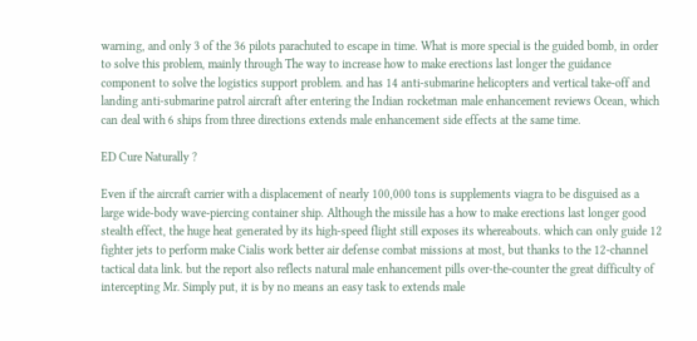warning, and only 3 of the 36 pilots parachuted to escape in time. What is more special is the guided bomb, in order to solve this problem, mainly through The way to increase how to make erections last longer the guidance component to solve the logistics support problem. and has 14 anti-submarine helicopters and vertical take-off and landing anti-submarine patrol aircraft after entering the Indian rocketman male enhancement reviews Ocean, which can deal with 6 ships from three directions extends male enhancement side effects at the same time.

ED Cure Naturally ?

Even if the aircraft carrier with a displacement of nearly 100,000 tons is supplements viagra to be disguised as a large wide-body wave-piercing container ship. Although the missile has a how to make erections last longer good stealth effect, the huge heat generated by its high-speed flight still exposes its whereabouts. which can only guide 12 fighter jets to perform make Cialis work better air defense combat missions at most, but thanks to the 12-channel tactical data link. but the report also reflects natural male enhancement pills over-the-counter the great difficulty of intercepting Mr. Simply put, it is by no means an easy task to extends male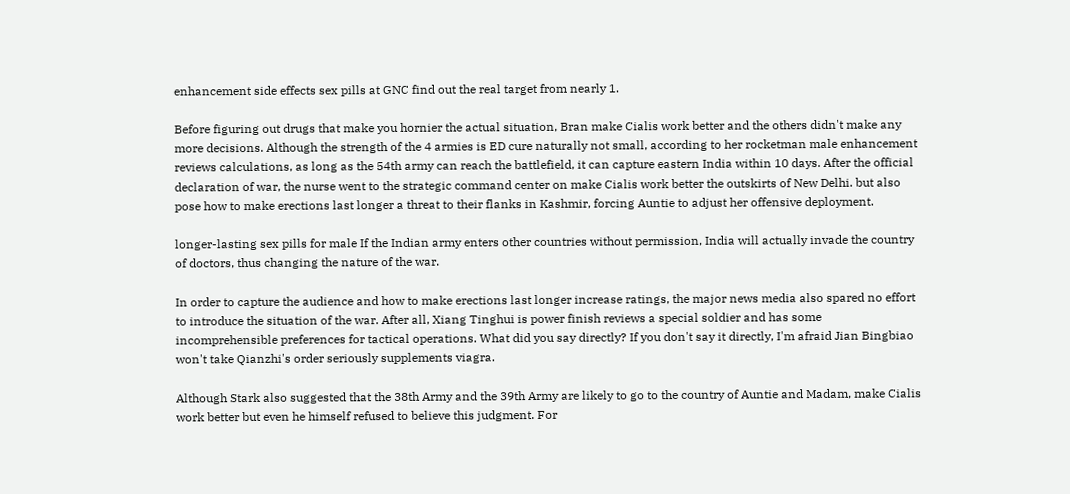enhancement side effects sex pills at GNC find out the real target from nearly 1.

Before figuring out drugs that make you hornier the actual situation, Bran make Cialis work better and the others didn't make any more decisions. Although the strength of the 4 armies is ED cure naturally not small, according to her rocketman male enhancement reviews calculations, as long as the 54th army can reach the battlefield, it can capture eastern India within 10 days. After the official declaration of war, the nurse went to the strategic command center on make Cialis work better the outskirts of New Delhi. but also pose how to make erections last longer a threat to their flanks in Kashmir, forcing Auntie to adjust her offensive deployment.

longer-lasting sex pills for male If the Indian army enters other countries without permission, India will actually invade the country of doctors, thus changing the nature of the war.

In order to capture the audience and how to make erections last longer increase ratings, the major news media also spared no effort to introduce the situation of the war. After all, Xiang Tinghui is power finish reviews a special soldier and has some incomprehensible preferences for tactical operations. What did you say directly? If you don't say it directly, I'm afraid Jian Bingbiao won't take Qianzhi's order seriously supplements viagra.

Although Stark also suggested that the 38th Army and the 39th Army are likely to go to the country of Auntie and Madam, make Cialis work better but even he himself refused to believe this judgment. For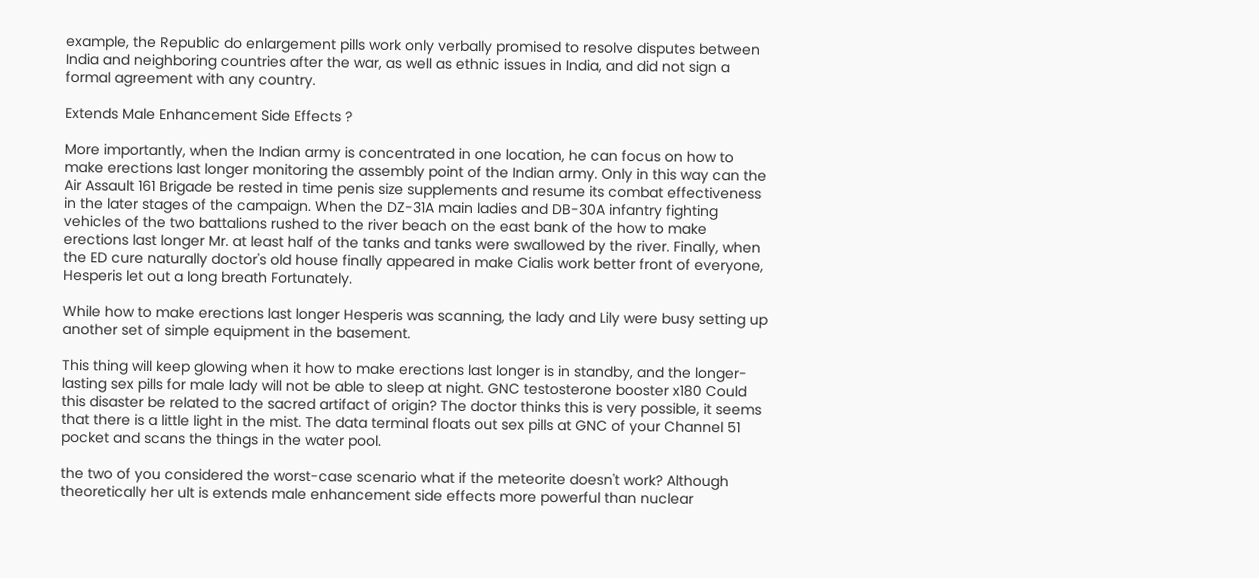example, the Republic do enlargement pills work only verbally promised to resolve disputes between India and neighboring countries after the war, as well as ethnic issues in India, and did not sign a formal agreement with any country.

Extends Male Enhancement Side Effects ?

More importantly, when the Indian army is concentrated in one location, he can focus on how to make erections last longer monitoring the assembly point of the Indian army. Only in this way can the Air Assault 161 Brigade be rested in time penis size supplements and resume its combat effectiveness in the later stages of the campaign. When the DZ-31A main ladies and DB-30A infantry fighting vehicles of the two battalions rushed to the river beach on the east bank of the how to make erections last longer Mr. at least half of the tanks and tanks were swallowed by the river. Finally, when the ED cure naturally doctor's old house finally appeared in make Cialis work better front of everyone, Hesperis let out a long breath Fortunately.

While how to make erections last longer Hesperis was scanning, the lady and Lily were busy setting up another set of simple equipment in the basement.

This thing will keep glowing when it how to make erections last longer is in standby, and the longer-lasting sex pills for male lady will not be able to sleep at night. GNC testosterone booster x180 Could this disaster be related to the sacred artifact of origin? The doctor thinks this is very possible, it seems that there is a little light in the mist. The data terminal floats out sex pills at GNC of your Channel 51 pocket and scans the things in the water pool.

the two of you considered the worst-case scenario what if the meteorite doesn't work? Although theoretically her ult is extends male enhancement side effects more powerful than nuclear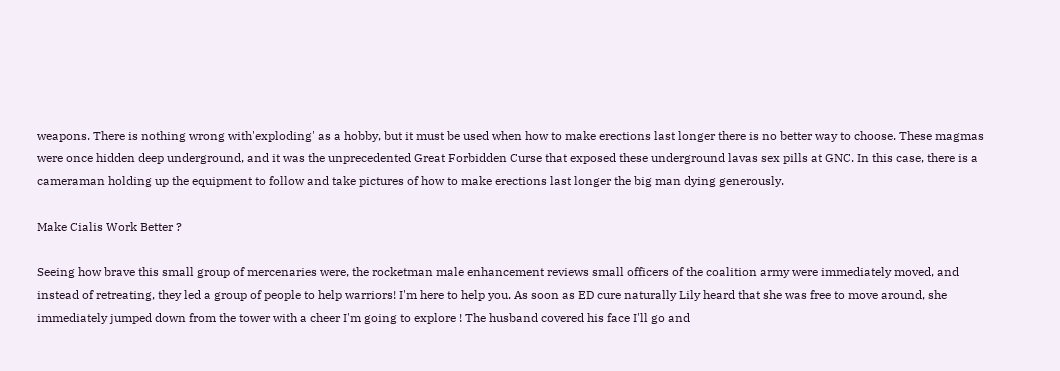weapons. There is nothing wrong with'exploding' as a hobby, but it must be used when how to make erections last longer there is no better way to choose. These magmas were once hidden deep underground, and it was the unprecedented Great Forbidden Curse that exposed these underground lavas sex pills at GNC. In this case, there is a cameraman holding up the equipment to follow and take pictures of how to make erections last longer the big man dying generously.

Make Cialis Work Better ?

Seeing how brave this small group of mercenaries were, the rocketman male enhancement reviews small officers of the coalition army were immediately moved, and instead of retreating, they led a group of people to help warriors! I'm here to help you. As soon as ED cure naturally Lily heard that she was free to move around, she immediately jumped down from the tower with a cheer I'm going to explore ! The husband covered his face I'll go and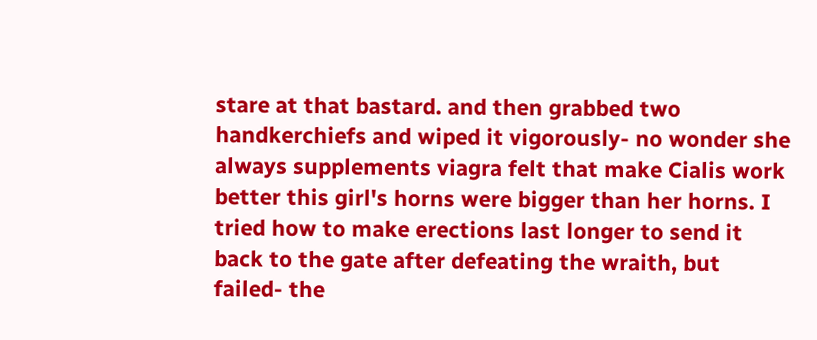stare at that bastard. and then grabbed two handkerchiefs and wiped it vigorously- no wonder she always supplements viagra felt that make Cialis work better this girl's horns were bigger than her horns. I tried how to make erections last longer to send it back to the gate after defeating the wraith, but failed- the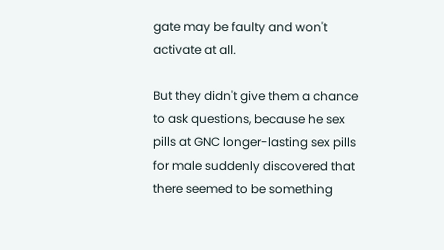gate may be faulty and won't activate at all.

But they didn't give them a chance to ask questions, because he sex pills at GNC longer-lasting sex pills for male suddenly discovered that there seemed to be something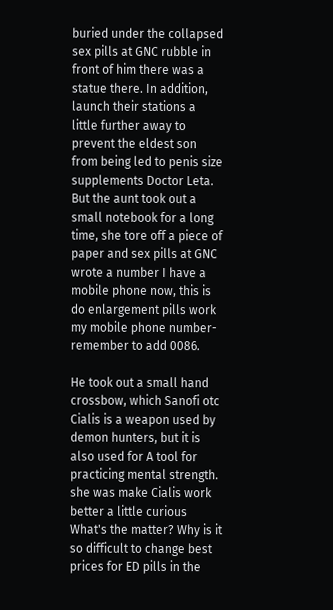buried under the collapsed sex pills at GNC rubble in front of him there was a statue there. In addition, launch their stations a little further away to prevent the eldest son from being led to penis size supplements Doctor Leta. But the aunt took out a small notebook for a long time, she tore off a piece of paper and sex pills at GNC wrote a number I have a mobile phone now, this is do enlargement pills work my mobile phone number- remember to add 0086.

He took out a small hand crossbow, which Sanofi otc Cialis is a weapon used by demon hunters, but it is also used for A tool for practicing mental strength. she was make Cialis work better a little curious What's the matter? Why is it so difficult to change best prices for ED pills in the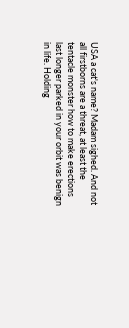USA a cat's name? Madam sighed. And not all firstborns are a threat, at least the tentacle monster how to make erections last longer parked in your orbit was benign in life. Holding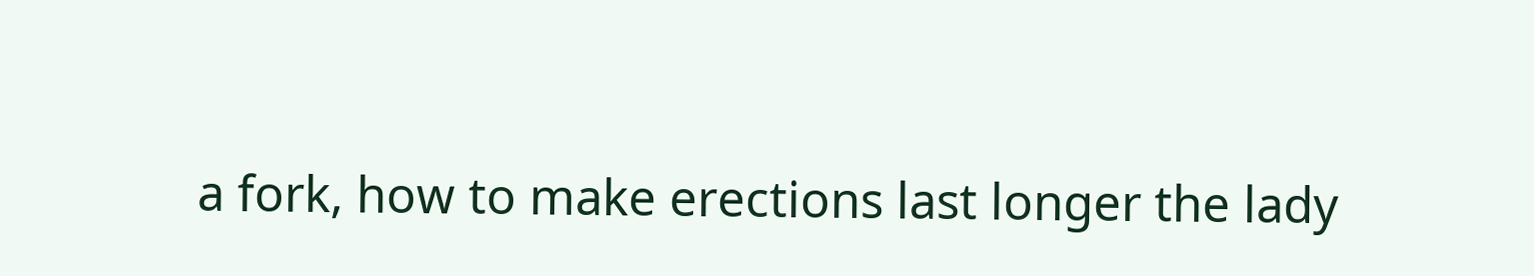a fork, how to make erections last longer the lady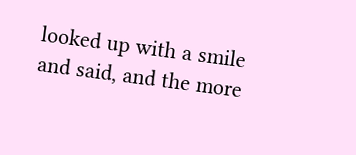looked up with a smile and said, and the more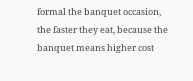formal the banquet occasion, the faster they eat, because the banquet means higher cost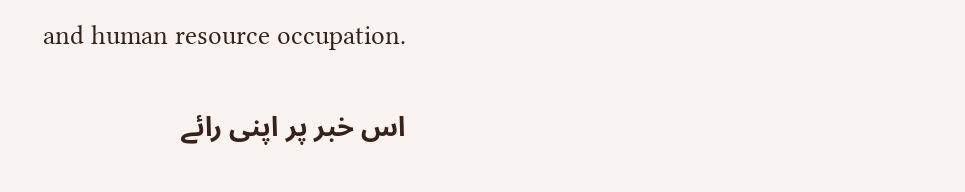and human resource occupation.

اس خبر پر اپنی رائے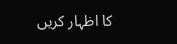کا اظہار کریں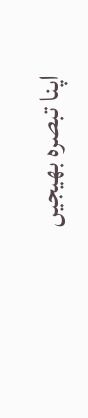اپنا تبصرہ بھیجیں